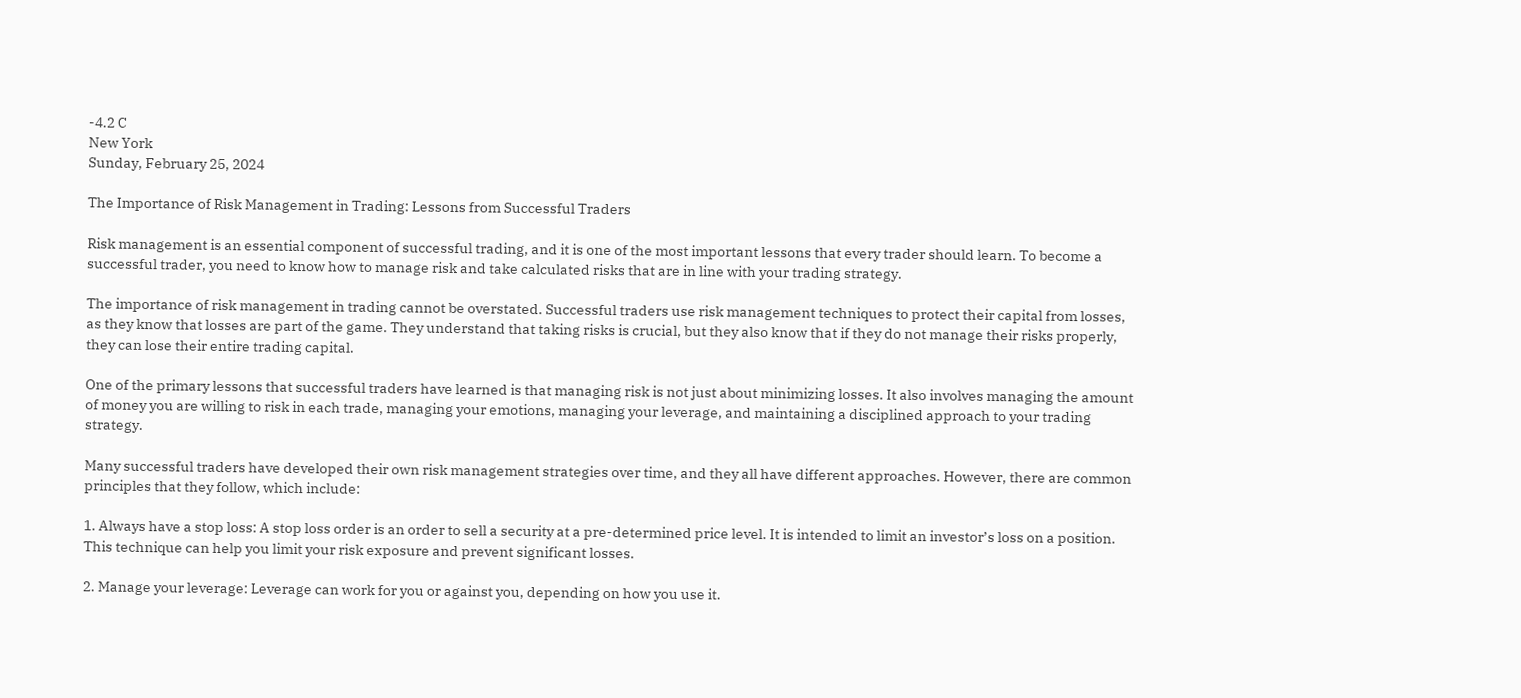-4.2 C
New York
Sunday, February 25, 2024

The Importance of Risk Management in Trading: Lessons from Successful Traders

Risk management is an essential component of successful trading, and it is one of the most important lessons that every trader should learn. To become a successful trader, you need to know how to manage risk and take calculated risks that are in line with your trading strategy.

The importance of risk management in trading cannot be overstated. Successful traders use risk management techniques to protect their capital from losses, as they know that losses are part of the game. They understand that taking risks is crucial, but they also know that if they do not manage their risks properly, they can lose their entire trading capital.

One of the primary lessons that successful traders have learned is that managing risk is not just about minimizing losses. It also involves managing the amount of money you are willing to risk in each trade, managing your emotions, managing your leverage, and maintaining a disciplined approach to your trading strategy.

Many successful traders have developed their own risk management strategies over time, and they all have different approaches. However, there are common principles that they follow, which include:

1. Always have a stop loss: A stop loss order is an order to sell a security at a pre-determined price level. It is intended to limit an investor’s loss on a position. This technique can help you limit your risk exposure and prevent significant losses.

2. Manage your leverage: Leverage can work for you or against you, depending on how you use it.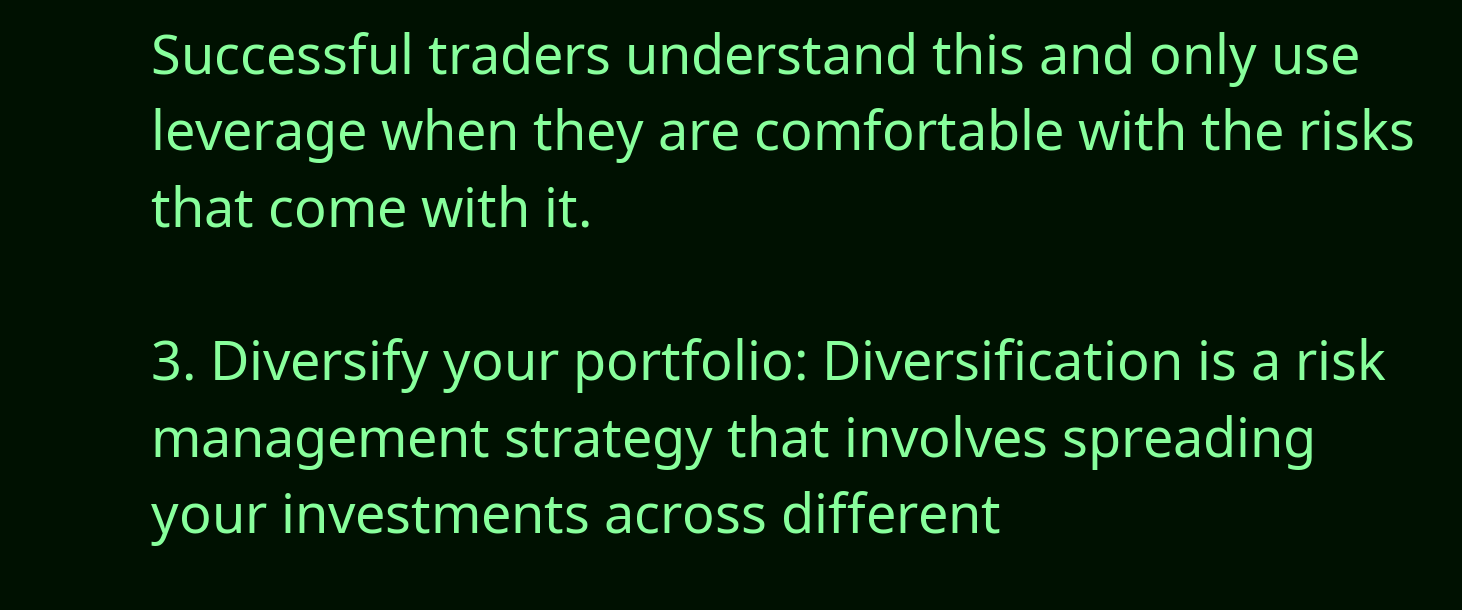Successful traders understand this and only use leverage when they are comfortable with the risks that come with it.

3. Diversify your portfolio: Diversification is a risk management strategy that involves spreading your investments across different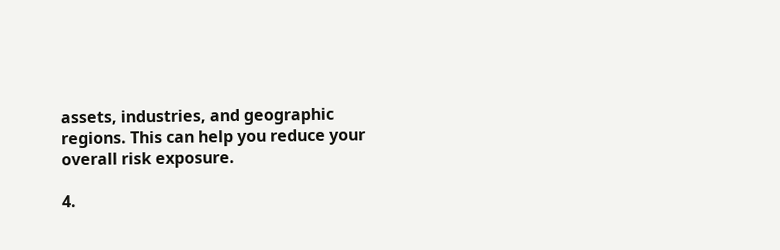assets, industries, and geographic regions. This can help you reduce your overall risk exposure.

4.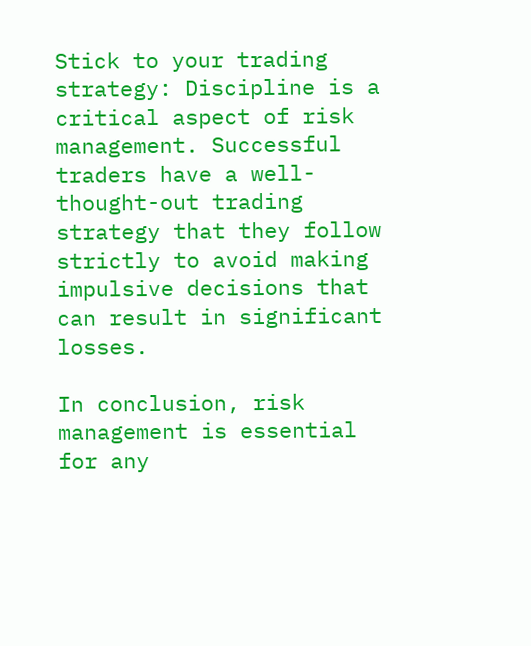Stick to your trading strategy: Discipline is a critical aspect of risk management. Successful traders have a well-thought-out trading strategy that they follow strictly to avoid making impulsive decisions that can result in significant losses.

In conclusion, risk management is essential for any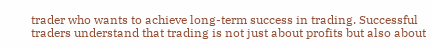trader who wants to achieve long-term success in trading. Successful traders understand that trading is not just about profits but also about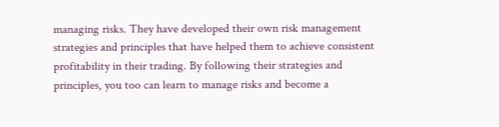managing risks. They have developed their own risk management strategies and principles that have helped them to achieve consistent profitability in their trading. By following their strategies and principles, you too can learn to manage risks and become a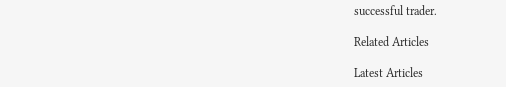successful trader.

Related Articles

Latest Articles